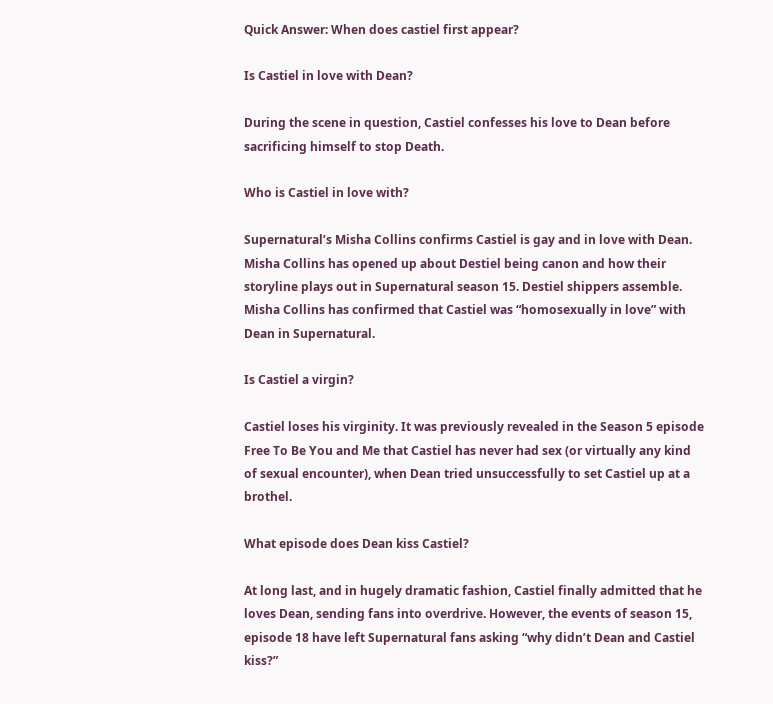Quick Answer: When does castiel first appear?

Is Castiel in love with Dean?

During the scene in question, Castiel confesses his love to Dean before sacrificing himself to stop Death.

Who is Castiel in love with?

Supernatural’s Misha Collins confirms Castiel is gay and in love with Dean. Misha Collins has opened up about Destiel being canon and how their storyline plays out in Supernatural season 15. Destiel shippers assemble. Misha Collins has confirmed that Castiel was “homosexually in love” with Dean in Supernatural.

Is Castiel a virgin?

Castiel loses his virginity. It was previously revealed in the Season 5 episode Free To Be You and Me that Castiel has never had sex (or virtually any kind of sexual encounter), when Dean tried unsuccessfully to set Castiel up at a brothel.

What episode does Dean kiss Castiel?

At long last, and in hugely dramatic fashion, Castiel finally admitted that he loves Dean, sending fans into overdrive. However, the events of season 15, episode 18 have left Supernatural fans asking “why didn’t Dean and Castiel kiss?”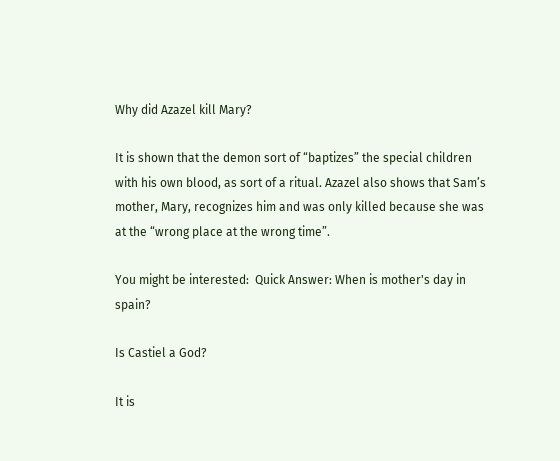Why did Azazel kill Mary?

It is shown that the demon sort of “baptizes” the special children with his own blood, as sort of a ritual. Azazel also shows that Sam’s mother, Mary, recognizes him and was only killed because she was at the “wrong place at the wrong time”.

You might be interested:  Quick Answer: When is mother's day in spain?

Is Castiel a God?

It is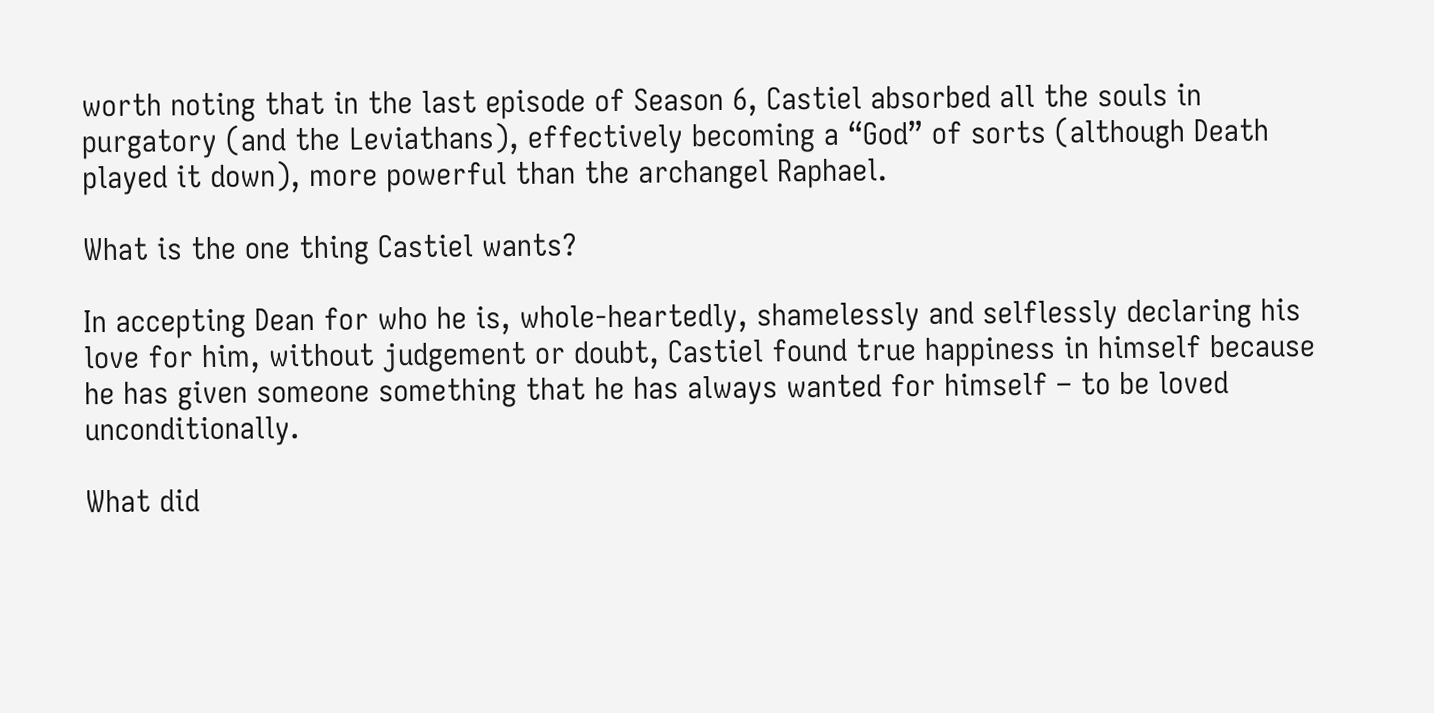worth noting that in the last episode of Season 6, Castiel absorbed all the souls in purgatory (and the Leviathans), effectively becoming a “God” of sorts (although Death played it down), more powerful than the archangel Raphael.

What is the one thing Castiel wants?

In accepting Dean for who he is, whole-heartedly, shamelessly and selflessly declaring his love for him, without judgement or doubt, Castiel found true happiness in himself because he has given someone something that he has always wanted for himself – to be loved unconditionally.

What did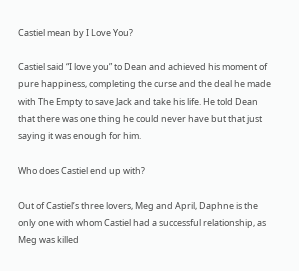Castiel mean by I Love You?

Castiel said “I love you” to Dean and achieved his moment of pure happiness, completing the curse and the deal he made with The Empty to save Jack and take his life. He told Dean that there was one thing he could never have but that just saying it was enough for him.

Who does Castiel end up with?

Out of Castiel’s three lovers, Meg and April, Daphne is the only one with whom Castiel had a successful relationship, as Meg was killed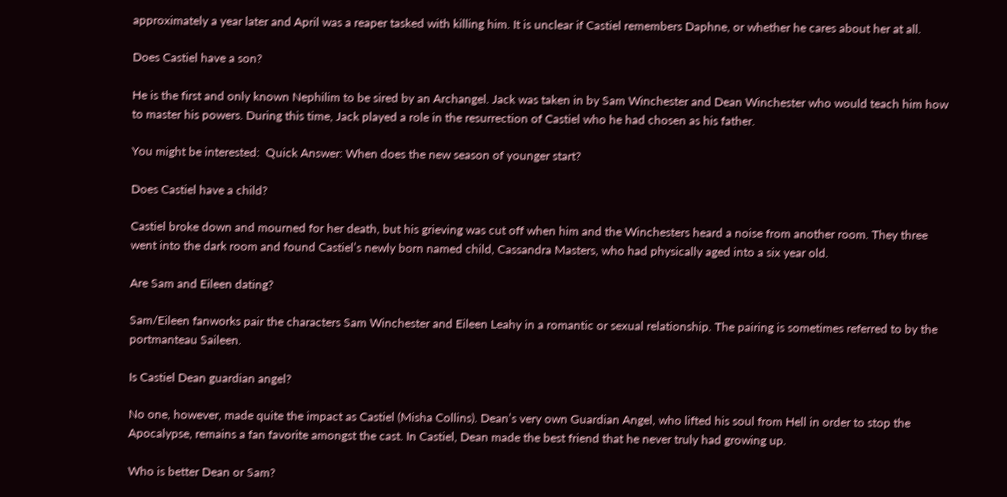approximately a year later and April was a reaper tasked with killing him. It is unclear if Castiel remembers Daphne, or whether he cares about her at all.

Does Castiel have a son?

He is the first and only known Nephilim to be sired by an Archangel. Jack was taken in by Sam Winchester and Dean Winchester who would teach him how to master his powers. During this time, Jack played a role in the resurrection of Castiel who he had chosen as his father.

You might be interested:  Quick Answer: When does the new season of younger start?

Does Castiel have a child?

Castiel broke down and mourned for her death, but his grieving was cut off when him and the Winchesters heard a noise from another room. They three went into the dark room and found Castiel’s newly born named child, Cassandra Masters, who had physically aged into a six year old.

Are Sam and Eileen dating?

Sam/Eileen fanworks pair the characters Sam Winchester and Eileen Leahy in a romantic or sexual relationship. The pairing is sometimes referred to by the portmanteau Saileen.

Is Castiel Dean guardian angel?

No one, however, made quite the impact as Castiel (Misha Collins). Dean’s very own Guardian Angel, who lifted his soul from Hell in order to stop the Apocalypse, remains a fan favorite amongst the cast. In Castiel, Dean made the best friend that he never truly had growing up.

Who is better Dean or Sam?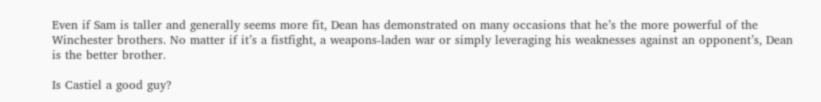Even if Sam is taller and generally seems more fit, Dean has demonstrated on many occasions that he’s the more powerful of the Winchester brothers. No matter if it’s a fistfight, a weapons-laden war or simply leveraging his weaknesses against an opponent’s, Dean is the better brother.

Is Castiel a good guy?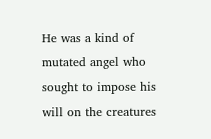He was a kind of mutated angel who sought to impose his will on the creatures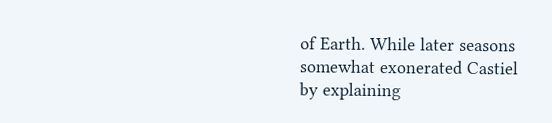of Earth. While later seasons somewhat exonerated Castiel by explaining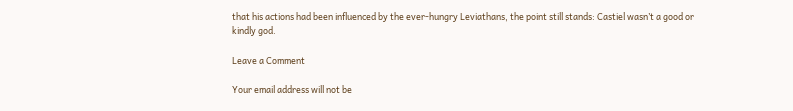that his actions had been influenced by the ever-hungry Leviathans, the point still stands: Castiel wasn’t a good or kindly god.

Leave a Comment

Your email address will not be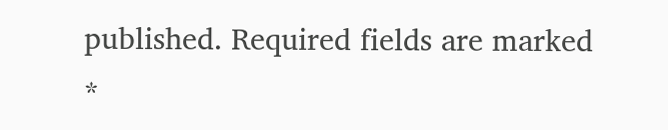published. Required fields are marked *